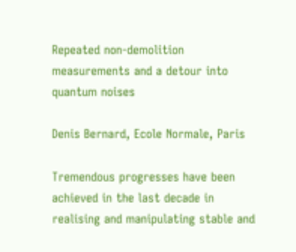Repeated non-demolition measurements and a detour into quantum noises

Denis Bernard, Ecole Normale, Paris

Tremendous progresses have been achieved in the last decade in realising and manipulating stable and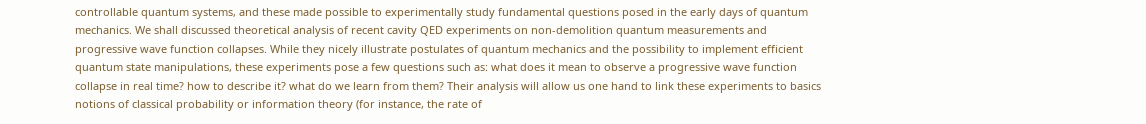controllable quantum systems, and these made possible to experimentally study fundamental questions posed in the early days of quantum mechanics. We shall discussed theoretical analysis of recent cavity QED experiments on non-demolition quantum measurements and progressive wave function collapses. While they nicely illustrate postulates of quantum mechanics and the possibility to implement efficient quantum state manipulations, these experiments pose a few questions such as: what does it mean to observe a progressive wave function collapse in real time? how to describe it? what do we learn from them? Their analysis will allow us one hand to link these experiments to basics notions of classical probability or information theory (for instance, the rate of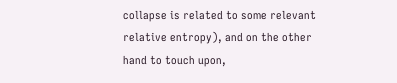collapse is related to some relevant relative entropy), and on the other hand to touch upon,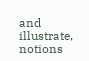and illustrate, notions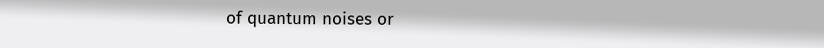of quantum noises or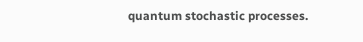quantum stochastic processes.